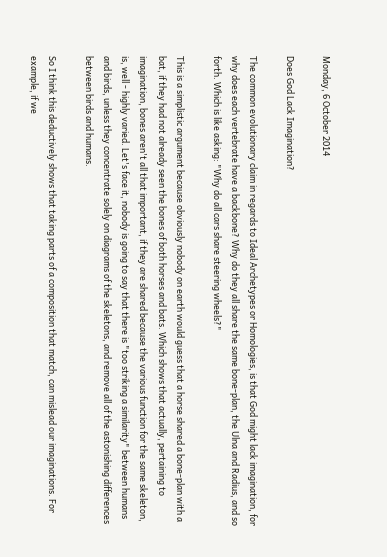Monday, 6 October 2014

Does God Lack Imagination?

The common evolutionary claim in regards to Ideal Archetypes or Homologies, is that God might lack imagination, for why does each vertebrate have a backbone? Why do they all share the same bone-plan, the Ulna and Radius, and so forth. Which is like asking: "Why do all cars share steering wheels?"

This is a simplistic argument because obviously nobody on earth would guess that a horse shared a bone-plan with a bat, if they had not already seen the bones of both horses and bats. Which shows that actually, pertaining to imagination, bones aren't all that important, if they are shared because the various function for the same skeleton, is, well - highly varied. Let's face it, nobody is going to say that there is "too striking a similarity" between humans and birds, unless they concentrate solely on diagrams of the skeletons, and remove all of the astonishing differences between birds and humans.

So I think this deductively shows that taking parts of a composition that match, can mislead our imaginations. For example, if we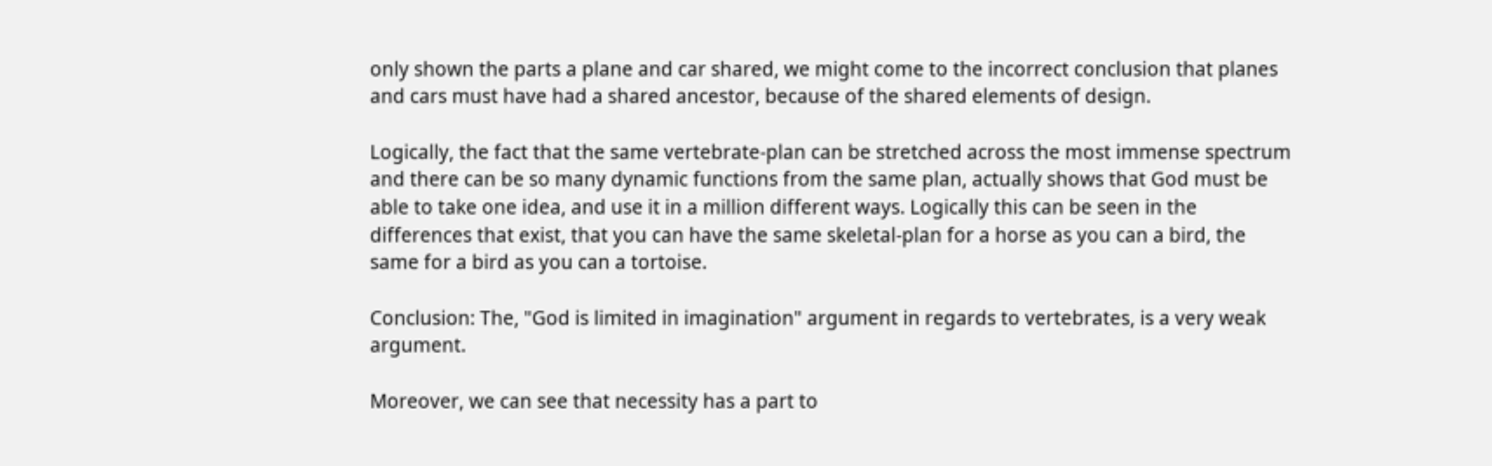only shown the parts a plane and car shared, we might come to the incorrect conclusion that planes and cars must have had a shared ancestor, because of the shared elements of design.

Logically, the fact that the same vertebrate-plan can be stretched across the most immense spectrum and there can be so many dynamic functions from the same plan, actually shows that God must be able to take one idea, and use it in a million different ways. Logically this can be seen in the differences that exist, that you can have the same skeletal-plan for a horse as you can a bird, the same for a bird as you can a tortoise.

Conclusion: The, "God is limited in imagination" argument in regards to vertebrates, is a very weak argument.

Moreover, we can see that necessity has a part to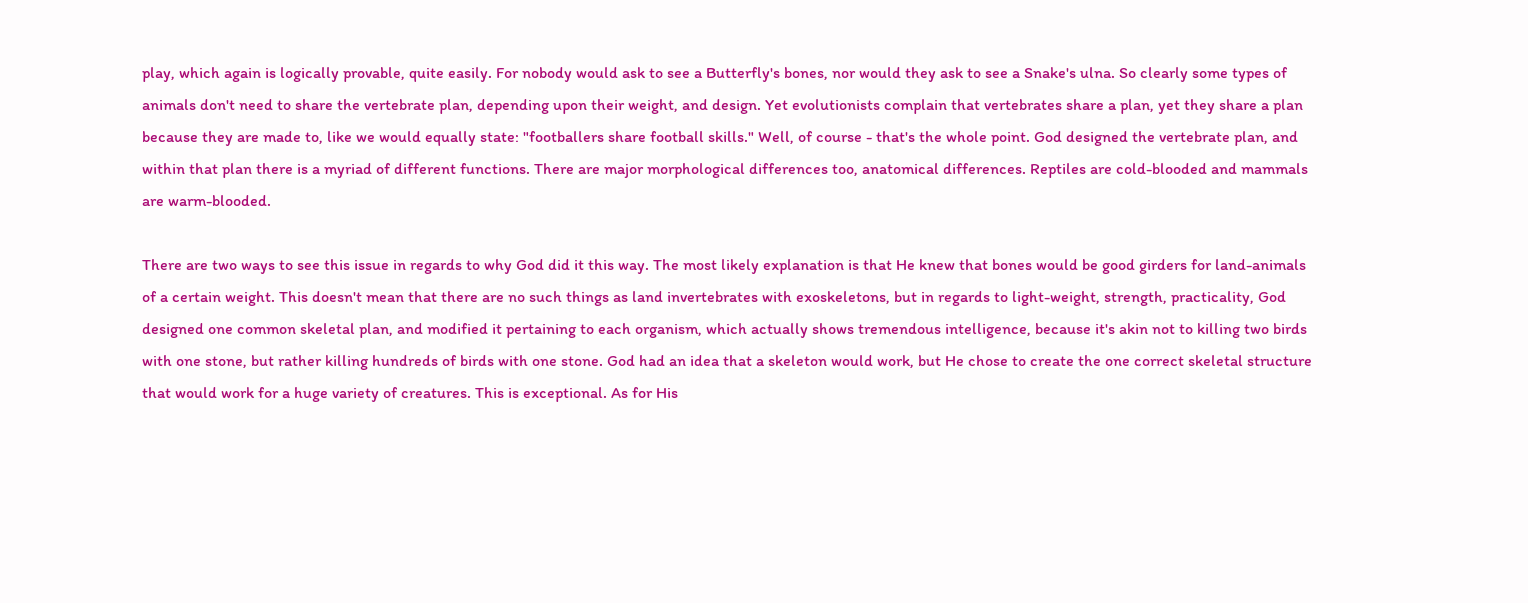play, which again is logically provable, quite easily. For nobody would ask to see a Butterfly's bones, nor would they ask to see a Snake's ulna. So clearly some types of animals don't need to share the vertebrate plan, depending upon their weight, and design. Yet evolutionists complain that vertebrates share a plan, yet they share a plan because they are made to, like we would equally state: "footballers share football skills." Well, of course - that's the whole point. God designed the vertebrate plan, and within that plan there is a myriad of different functions. There are major morphological differences too, anatomical differences. Reptiles are cold-blooded and mammals are warm-blooded.

There are two ways to see this issue in regards to why God did it this way. The most likely explanation is that He knew that bones would be good girders for land-animals of a certain weight. This doesn't mean that there are no such things as land invertebrates with exoskeletons, but in regards to light-weight, strength, practicality, God designed one common skeletal plan, and modified it pertaining to each organism, which actually shows tremendous intelligence, because it's akin not to killing two birds with one stone, but rather killing hundreds of birds with one stone. God had an idea that a skeleton would work, but He chose to create the one correct skeletal structure that would work for a huge variety of creatures. This is exceptional. As for His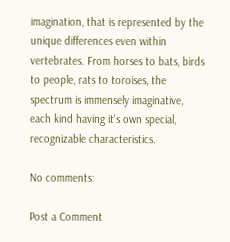imagination, that is represented by the unique differences even within vertebrates. From horses to bats, birds to people, rats to toroises, the spectrum is immensely imaginative, each kind having it's own special, recognizable characteristics.

No comments:

Post a Comment